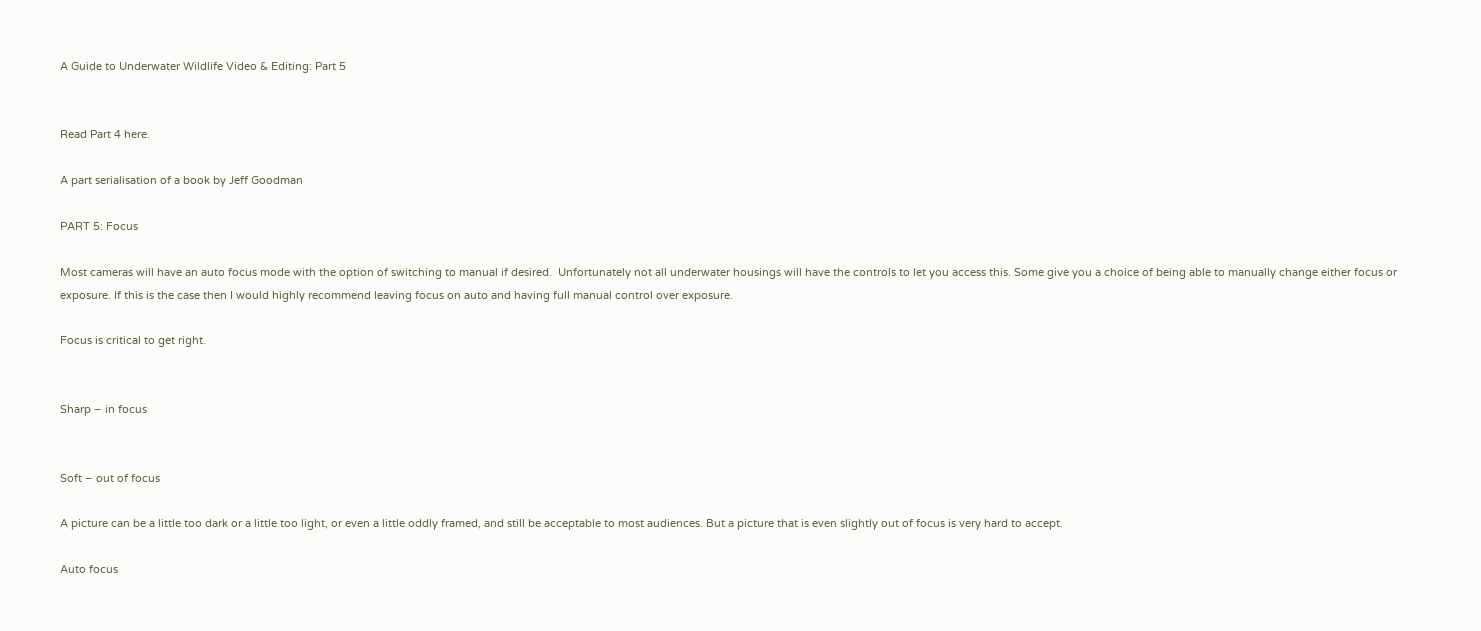A Guide to Underwater Wildlife Video & Editing: Part 5


Read Part 4 here.

A part serialisation of a book by Jeff Goodman

PART 5: Focus

Most cameras will have an auto focus mode with the option of switching to manual if desired.  Unfortunately not all underwater housings will have the controls to let you access this. Some give you a choice of being able to manually change either focus or exposure. If this is the case then I would highly recommend leaving focus on auto and having full manual control over exposure.

Focus is critical to get right.


Sharp – in focus


Soft – out of focus

A picture can be a little too dark or a little too light, or even a little oddly framed, and still be acceptable to most audiences. But a picture that is even slightly out of focus is very hard to accept.

Auto focus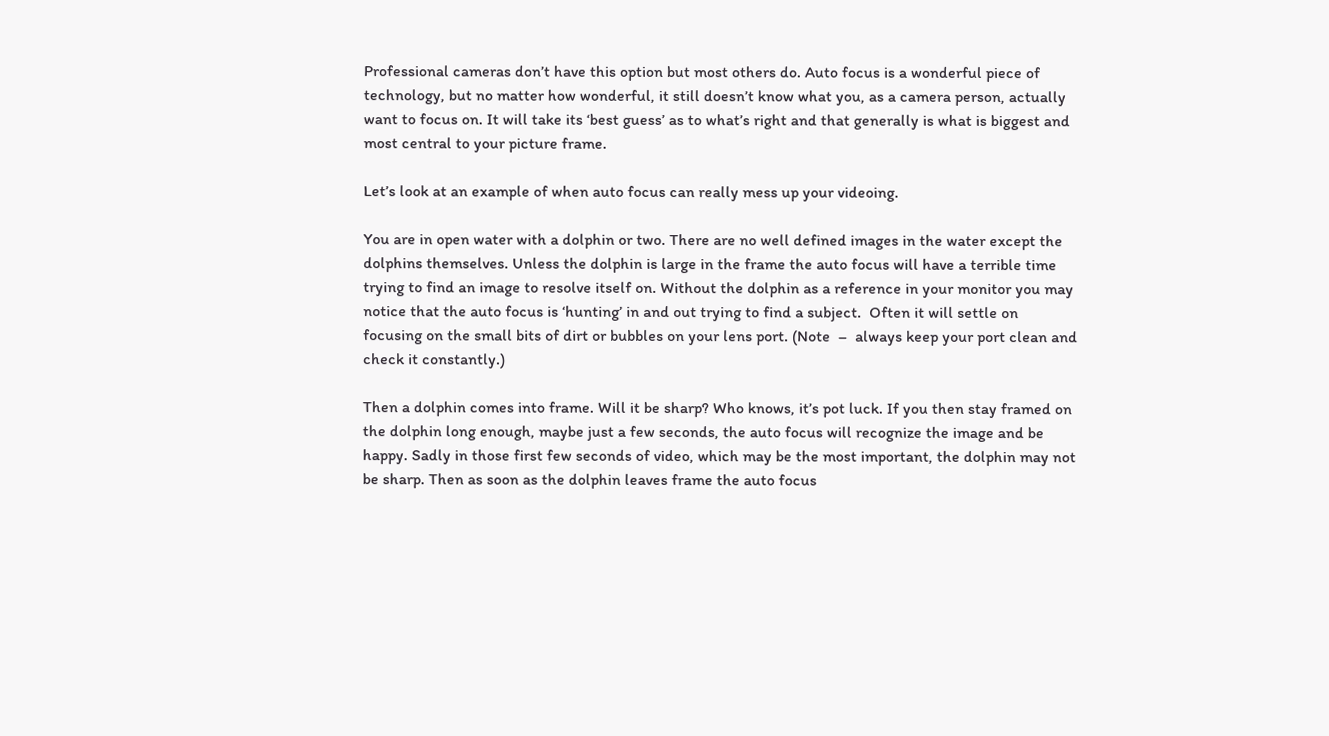Professional cameras don’t have this option but most others do. Auto focus is a wonderful piece of technology, but no matter how wonderful, it still doesn’t know what you, as a camera person, actually want to focus on. It will take its ‘best guess’ as to what’s right and that generally is what is biggest and most central to your picture frame.

Let’s look at an example of when auto focus can really mess up your videoing.

You are in open water with a dolphin or two. There are no well defined images in the water except the dolphins themselves. Unless the dolphin is large in the frame the auto focus will have a terrible time trying to find an image to resolve itself on. Without the dolphin as a reference in your monitor you may notice that the auto focus is ‘hunting’ in and out trying to find a subject.  Often it will settle on focusing on the small bits of dirt or bubbles on your lens port. (Note  –  always keep your port clean and check it constantly.)

Then a dolphin comes into frame. Will it be sharp? Who knows, it’s pot luck. If you then stay framed on the dolphin long enough, maybe just a few seconds, the auto focus will recognize the image and be happy. Sadly in those first few seconds of video, which may be the most important, the dolphin may not be sharp. Then as soon as the dolphin leaves frame the auto focus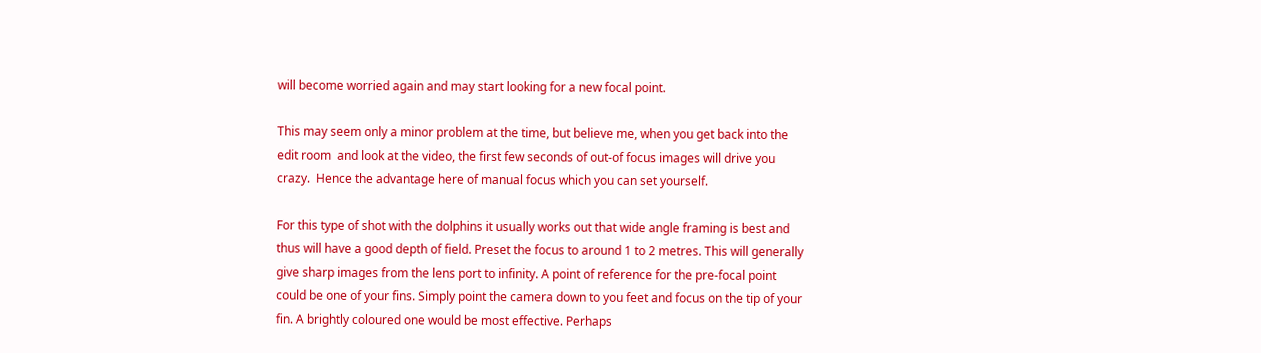will become worried again and may start looking for a new focal point.

This may seem only a minor problem at the time, but believe me, when you get back into the edit room  and look at the video, the first few seconds of out-of focus images will drive you crazy.  Hence the advantage here of manual focus which you can set yourself.

For this type of shot with the dolphins it usually works out that wide angle framing is best and thus will have a good depth of field. Preset the focus to around 1 to 2 metres. This will generally give sharp images from the lens port to infinity. A point of reference for the pre-focal point could be one of your fins. Simply point the camera down to you feet and focus on the tip of your fin. A brightly coloured one would be most effective. Perhaps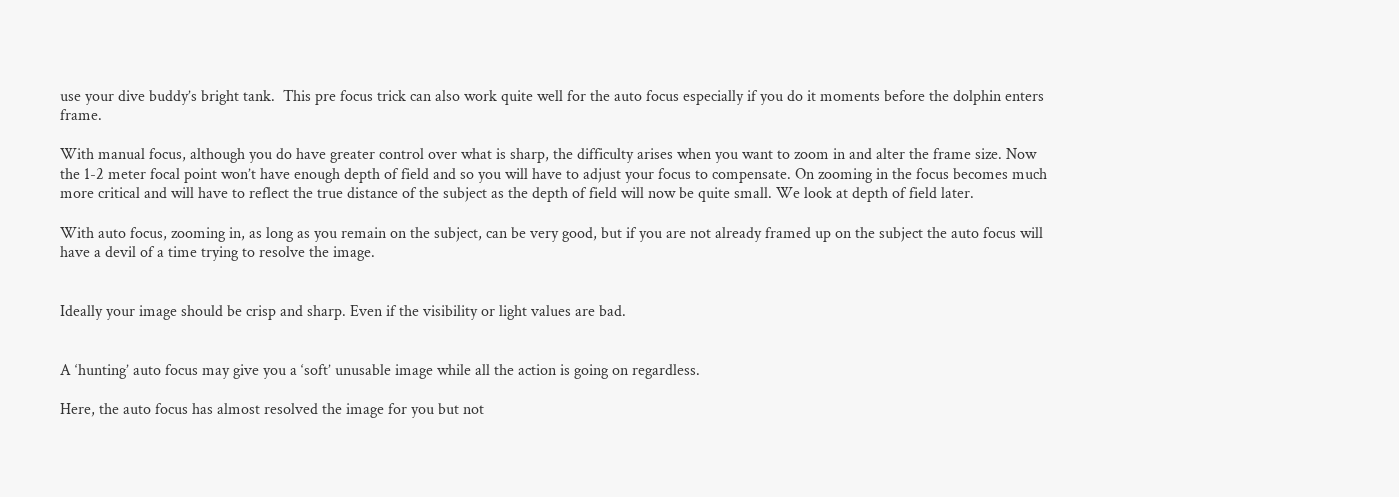use your dive buddy’s bright tank.  This pre focus trick can also work quite well for the auto focus especially if you do it moments before the dolphin enters frame.

With manual focus, although you do have greater control over what is sharp, the difficulty arises when you want to zoom in and alter the frame size. Now the 1-2 meter focal point won’t have enough depth of field and so you will have to adjust your focus to compensate. On zooming in the focus becomes much more critical and will have to reflect the true distance of the subject as the depth of field will now be quite small. We look at depth of field later.

With auto focus, zooming in, as long as you remain on the subject, can be very good, but if you are not already framed up on the subject the auto focus will have a devil of a time trying to resolve the image.


Ideally your image should be crisp and sharp. Even if the visibility or light values are bad.


A ‘hunting’ auto focus may give you a ‘soft’ unusable image while all the action is going on regardless.

Here, the auto focus has almost resolved the image for you but not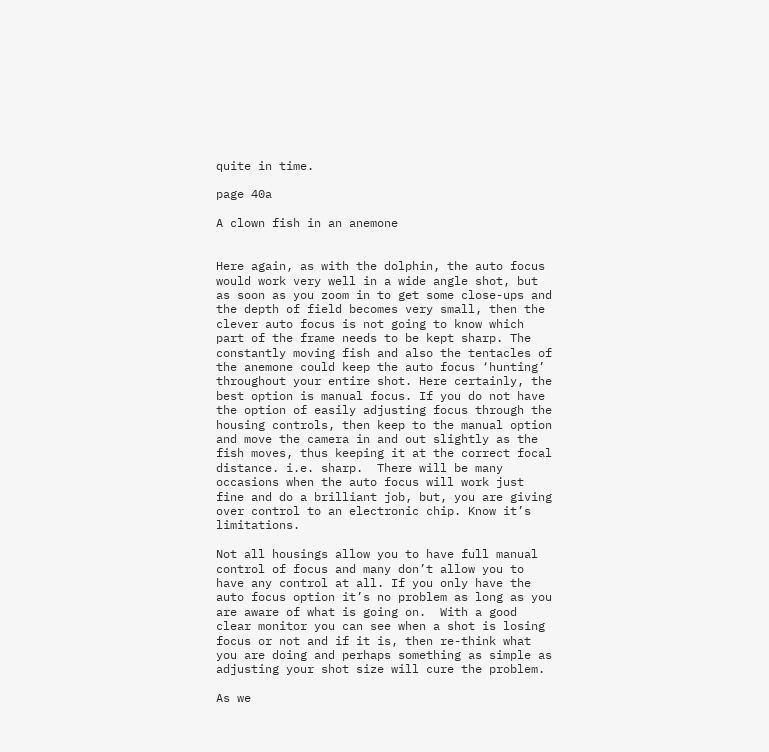quite in time.

page 40a

A clown fish in an anemone


Here again, as with the dolphin, the auto focus would work very well in a wide angle shot, but as soon as you zoom in to get some close-ups and the depth of field becomes very small, then the clever auto focus is not going to know which part of the frame needs to be kept sharp. The constantly moving fish and also the tentacles of the anemone could keep the auto focus ‘hunting’ throughout your entire shot. Here certainly, the best option is manual focus. If you do not have the option of easily adjusting focus through the housing controls, then keep to the manual option and move the camera in and out slightly as the fish moves, thus keeping it at the correct focal distance. i.e. sharp.  There will be many occasions when the auto focus will work just fine and do a brilliant job, but, you are giving over control to an electronic chip. Know it’s limitations.

Not all housings allow you to have full manual control of focus and many don’t allow you to have any control at all. If you only have the auto focus option it’s no problem as long as you are aware of what is going on.  With a good clear monitor you can see when a shot is losing focus or not and if it is, then re-think what you are doing and perhaps something as simple as adjusting your shot size will cure the problem.

As we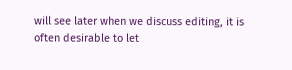will see later when we discuss editing, it is often desirable to let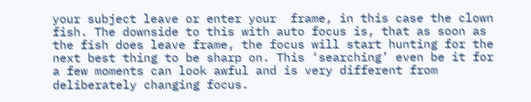your subject leave or enter your  frame, in this case the clown fish. The downside to this with auto focus is, that as soon as the fish does leave frame, the focus will start hunting for the next best thing to be sharp on. This ‘searching’ even be it for a few moments can look awful and is very different from deliberately changing focus.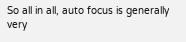So all in all, auto focus is generally very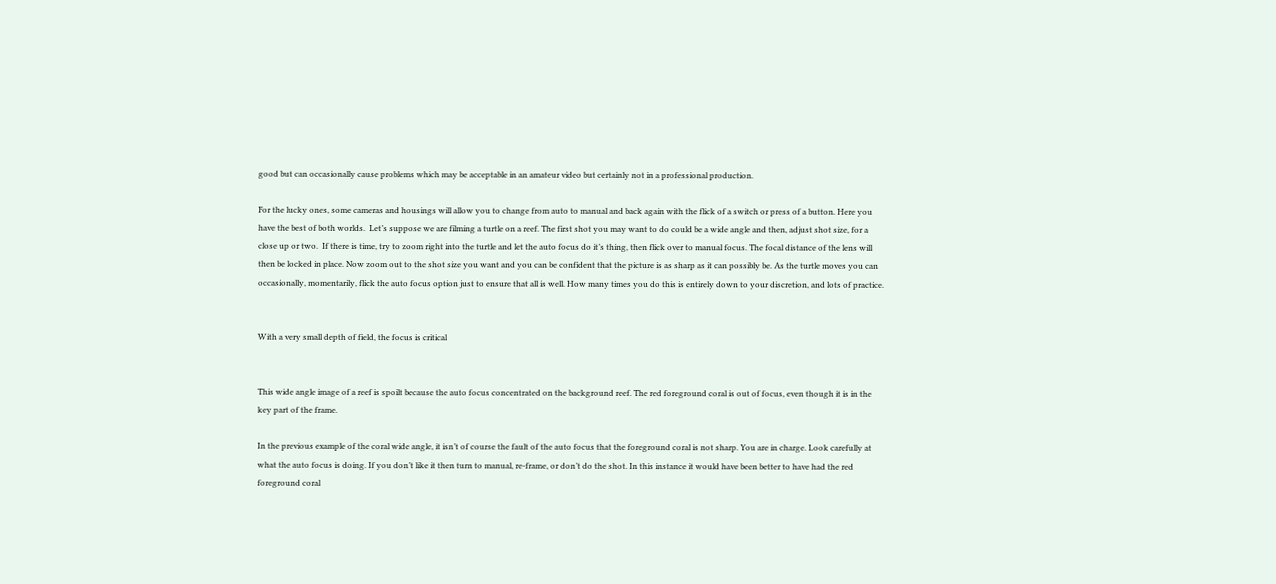good but can occasionally cause problems which may be acceptable in an amateur video but certainly not in a professional production.

For the lucky ones, some cameras and housings will allow you to change from auto to manual and back again with the flick of a switch or press of a button. Here you have the best of both worlds.  Let’s suppose we are filming a turtle on a reef. The first shot you may want to do could be a wide angle and then, adjust shot size, for a close up or two.  If there is time, try to zoom right into the turtle and let the auto focus do it’s thing, then flick over to manual focus. The focal distance of the lens will then be locked in place. Now zoom out to the shot size you want and you can be confident that the picture is as sharp as it can possibly be. As the turtle moves you can occasionally, momentarily, flick the auto focus option just to ensure that all is well. How many times you do this is entirely down to your discretion, and lots of practice.


With a very small depth of field, the focus is critical


This wide angle image of a reef is spoilt because the auto focus concentrated on the background reef. The red foreground coral is out of focus, even though it is in the key part of the frame.

In the previous example of the coral wide angle, it isn’t of course the fault of the auto focus that the foreground coral is not sharp. You are in charge. Look carefully at what the auto focus is doing. If you don’t like it then turn to manual, re-frame, or don’t do the shot. In this instance it would have been better to have had the red foreground coral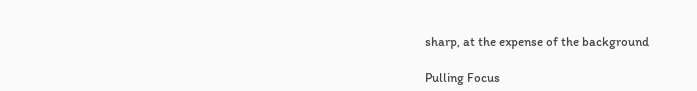sharp, at the expense of the background

Pulling Focus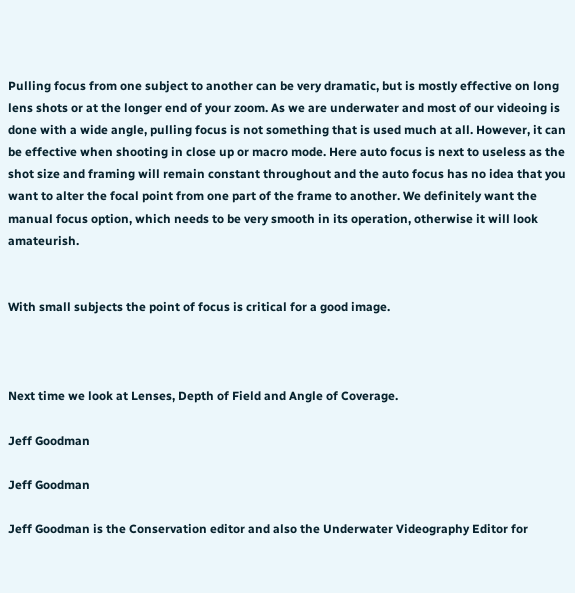Pulling focus from one subject to another can be very dramatic, but is mostly effective on long lens shots or at the longer end of your zoom. As we are underwater and most of our videoing is done with a wide angle, pulling focus is not something that is used much at all. However, it can be effective when shooting in close up or macro mode. Here auto focus is next to useless as the shot size and framing will remain constant throughout and the auto focus has no idea that you want to alter the focal point from one part of the frame to another. We definitely want the manual focus option, which needs to be very smooth in its operation, otherwise it will look amateurish.


With small subjects the point of focus is critical for a good image.



Next time we look at Lenses, Depth of Field and Angle of Coverage.

Jeff Goodman

Jeff Goodman

Jeff Goodman is the Conservation editor and also the Underwater Videography Editor for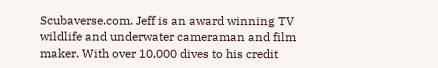Scubaverse.com. Jeff is an award winning TV wildlife and underwater cameraman and film maker. With over 10,000 dives to his credit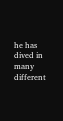he has dived in many different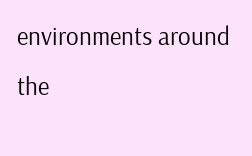environments around the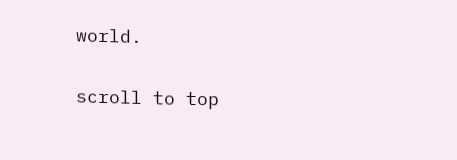world.

scroll to top